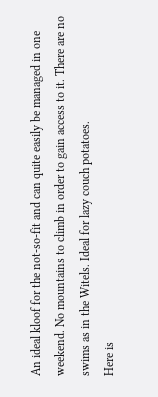An ideal kloof for the not-so-fit and can quite easily be managed in one weekend. No mountains to climb in order to gain access to it. There are no swims as in the Witels. Ideal for lazy couch potatoes.
Here is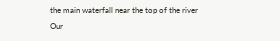the main waterfall near the top of the river
Our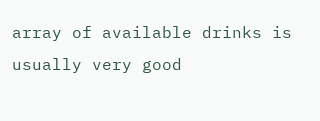array of available drinks is usually very good